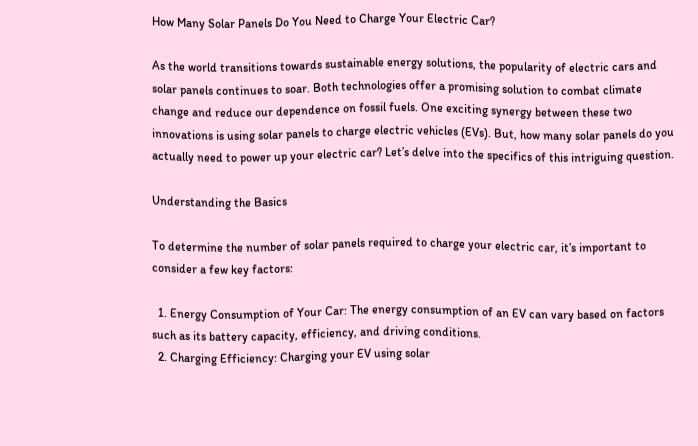How Many Solar Panels Do You Need to Charge Your Electric Car?

As the world transitions towards sustainable energy solutions, the popularity of electric cars and solar panels continues to soar. Both technologies offer a promising solution to combat climate change and reduce our dependence on fossil fuels. One exciting synergy between these two innovations is using solar panels to charge electric vehicles (EVs). But, how many solar panels do you actually need to power up your electric car? Let’s delve into the specifics of this intriguing question.

Understanding the Basics

To determine the number of solar panels required to charge your electric car, it’s important to consider a few key factors:

  1. Energy Consumption of Your Car: The energy consumption of an EV can vary based on factors such as its battery capacity, efficiency, and driving conditions.
  2. Charging Efficiency: Charging your EV using solar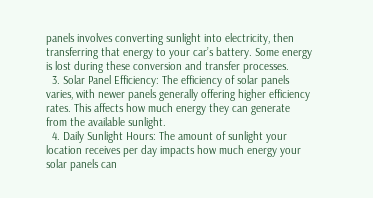panels involves converting sunlight into electricity, then transferring that energy to your car’s battery. Some energy is lost during these conversion and transfer processes.
  3. Solar Panel Efficiency: The efficiency of solar panels varies, with newer panels generally offering higher efficiency rates. This affects how much energy they can generate from the available sunlight.
  4. Daily Sunlight Hours: The amount of sunlight your location receives per day impacts how much energy your solar panels can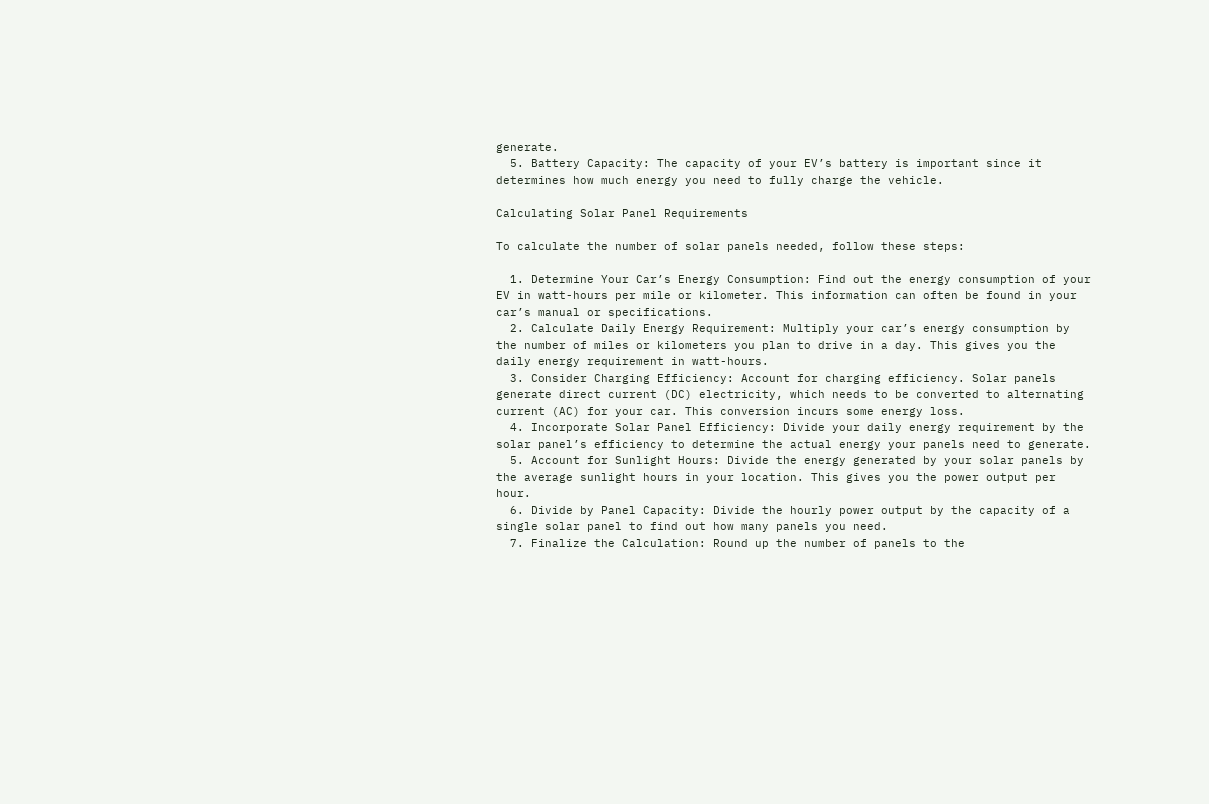generate.
  5. Battery Capacity: The capacity of your EV’s battery is important since it determines how much energy you need to fully charge the vehicle.

Calculating Solar Panel Requirements

To calculate the number of solar panels needed, follow these steps:

  1. Determine Your Car’s Energy Consumption: Find out the energy consumption of your EV in watt-hours per mile or kilometer. This information can often be found in your car’s manual or specifications.
  2. Calculate Daily Energy Requirement: Multiply your car’s energy consumption by the number of miles or kilometers you plan to drive in a day. This gives you the daily energy requirement in watt-hours.
  3. Consider Charging Efficiency: Account for charging efficiency. Solar panels generate direct current (DC) electricity, which needs to be converted to alternating current (AC) for your car. This conversion incurs some energy loss.
  4. Incorporate Solar Panel Efficiency: Divide your daily energy requirement by the solar panel’s efficiency to determine the actual energy your panels need to generate.
  5. Account for Sunlight Hours: Divide the energy generated by your solar panels by the average sunlight hours in your location. This gives you the power output per hour.
  6. Divide by Panel Capacity: Divide the hourly power output by the capacity of a single solar panel to find out how many panels you need.
  7. Finalize the Calculation: Round up the number of panels to the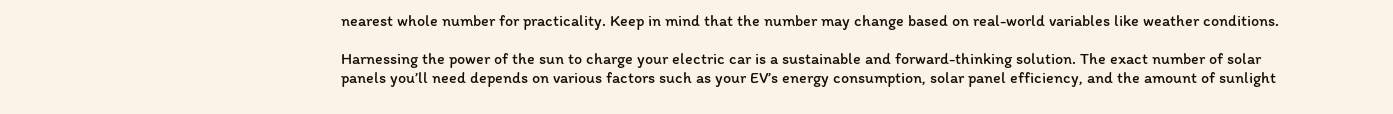nearest whole number for practicality. Keep in mind that the number may change based on real-world variables like weather conditions.

Harnessing the power of the sun to charge your electric car is a sustainable and forward-thinking solution. The exact number of solar panels you’ll need depends on various factors such as your EV’s energy consumption, solar panel efficiency, and the amount of sunlight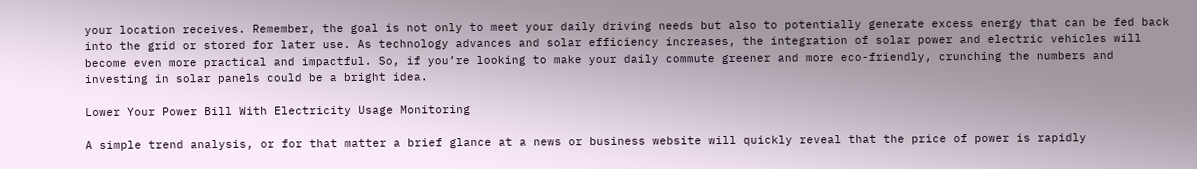your location receives. Remember, the goal is not only to meet your daily driving needs but also to potentially generate excess energy that can be fed back into the grid or stored for later use. As technology advances and solar efficiency increases, the integration of solar power and electric vehicles will become even more practical and impactful. So, if you’re looking to make your daily commute greener and more eco-friendly, crunching the numbers and investing in solar panels could be a bright idea.

Lower Your Power Bill With Electricity Usage Monitoring

A simple trend analysis, or for that matter a brief glance at a news or business website will quickly reveal that the price of power is rapidly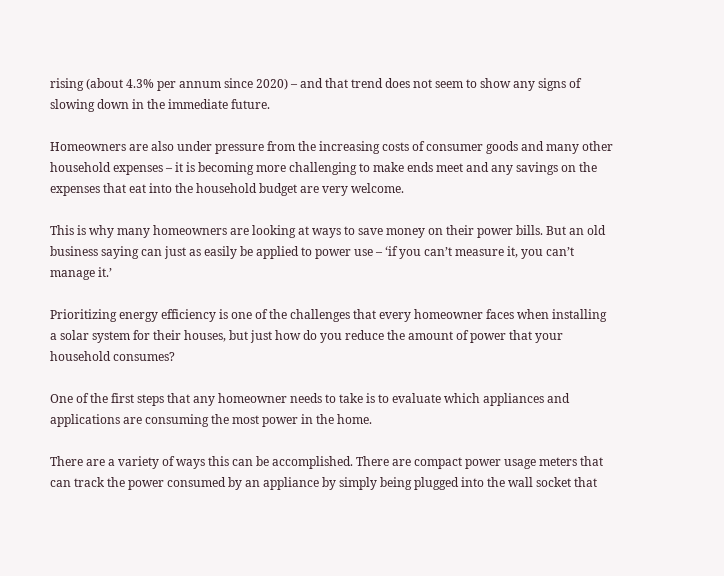rising (about 4.3% per annum since 2020) – and that trend does not seem to show any signs of slowing down in the immediate future.

Homeowners are also under pressure from the increasing costs of consumer goods and many other household expenses – it is becoming more challenging to make ends meet and any savings on the expenses that eat into the household budget are very welcome.

This is why many homeowners are looking at ways to save money on their power bills. But an old business saying can just as easily be applied to power use – ‘if you can’t measure it, you can’t manage it.’

Prioritizing energy efficiency is one of the challenges that every homeowner faces when installing a solar system for their houses, but just how do you reduce the amount of power that your household consumes?

One of the first steps that any homeowner needs to take is to evaluate which appliances and applications are consuming the most power in the home.

There are a variety of ways this can be accomplished. There are compact power usage meters that can track the power consumed by an appliance by simply being plugged into the wall socket that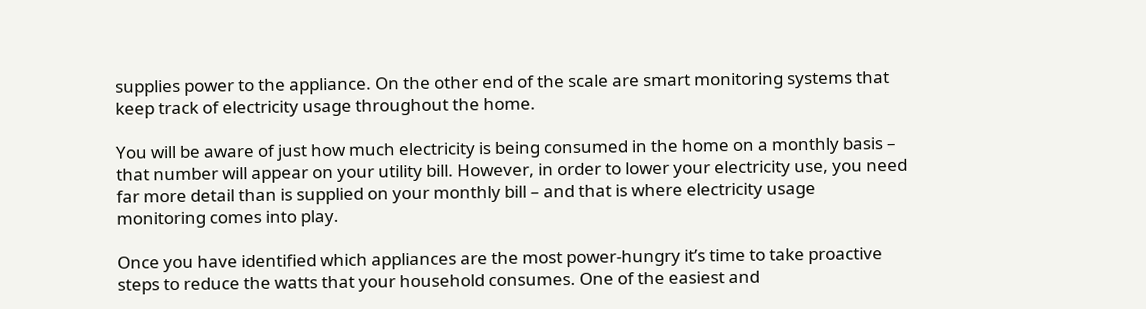supplies power to the appliance. On the other end of the scale are smart monitoring systems that keep track of electricity usage throughout the home.

You will be aware of just how much electricity is being consumed in the home on a monthly basis – that number will appear on your utility bill. However, in order to lower your electricity use, you need far more detail than is supplied on your monthly bill – and that is where electricity usage monitoring comes into play.

Once you have identified which appliances are the most power-hungry it’s time to take proactive steps to reduce the watts that your household consumes. One of the easiest and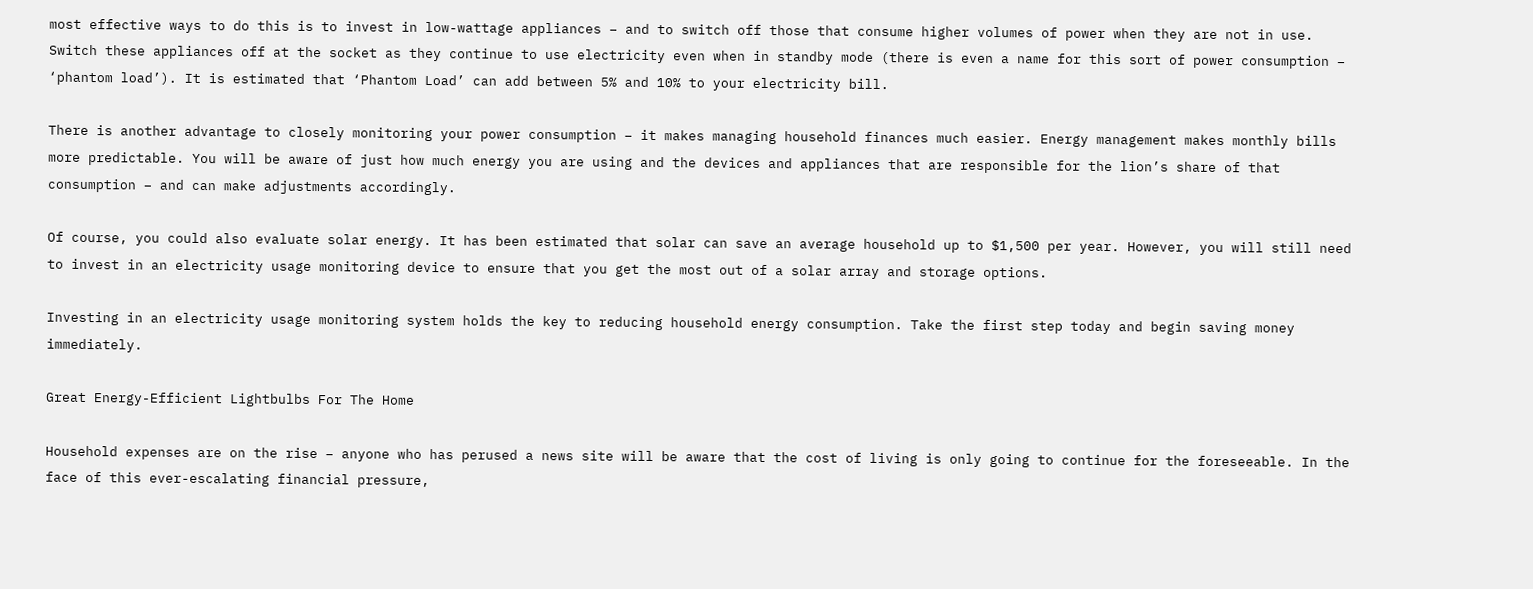most effective ways to do this is to invest in low-wattage appliances – and to switch off those that consume higher volumes of power when they are not in use. Switch these appliances off at the socket as they continue to use electricity even when in standby mode (there is even a name for this sort of power consumption – ‘phantom load’). It is estimated that ‘Phantom Load’ can add between 5% and 10% to your electricity bill.

There is another advantage to closely monitoring your power consumption – it makes managing household finances much easier. Energy management makes monthly bills more predictable. You will be aware of just how much energy you are using and the devices and appliances that are responsible for the lion’s share of that consumption – and can make adjustments accordingly.

Of course, you could also evaluate solar energy. It has been estimated that solar can save an average household up to $1,500 per year. However, you will still need to invest in an electricity usage monitoring device to ensure that you get the most out of a solar array and storage options.

Investing in an electricity usage monitoring system holds the key to reducing household energy consumption. Take the first step today and begin saving money immediately.

Great Energy-Efficient Lightbulbs For The Home

Household expenses are on the rise – anyone who has perused a news site will be aware that the cost of living is only going to continue for the foreseeable. In the face of this ever-escalating financial pressure,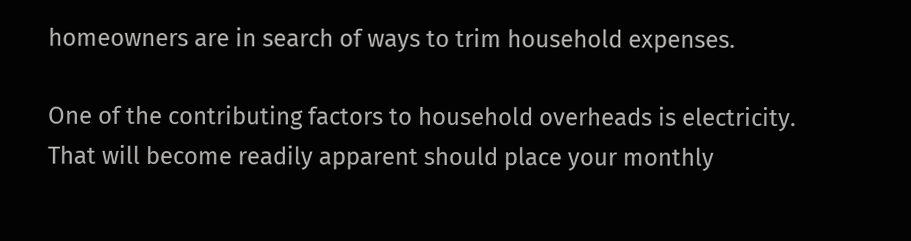homeowners are in search of ways to trim household expenses.

One of the contributing factors to household overheads is electricity. That will become readily apparent should place your monthly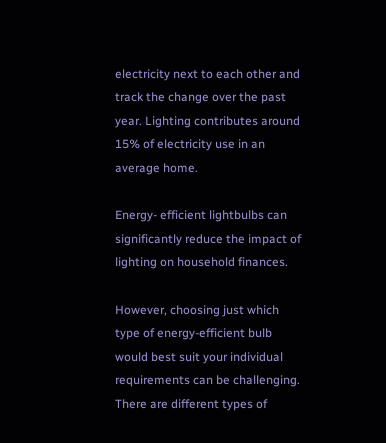electricity next to each other and track the change over the past year. Lighting contributes around 15% of electricity use in an average home.

Energy- efficient lightbulbs can significantly reduce the impact of lighting on household finances.

However, choosing just which type of energy-efficient bulb would best suit your individual requirements can be challenging. There are different types of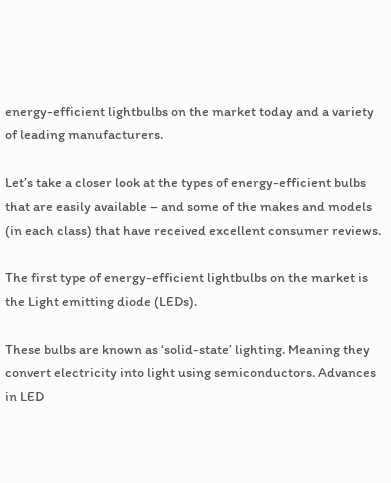energy-efficient lightbulbs on the market today and a variety of leading manufacturers.

Let’s take a closer look at the types of energy-efficient bulbs that are easily available – and some of the makes and models (in each class) that have received excellent consumer reviews.

The first type of energy-efficient lightbulbs on the market is the Light emitting diode (LEDs).

These bulbs are known as ‘solid-state’ lighting. Meaning they convert electricity into light using semiconductors. Advances in LED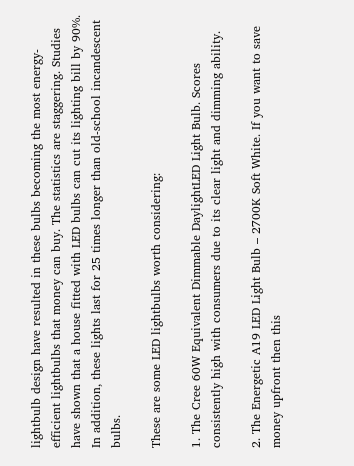lightbulb design have resulted in these bulbs becoming the most energy-efficient lightbulbs that money can buy. The statistics are staggering. Studies have shown that a house fitted with LED bulbs can cut its lighting bill by 90%. In addition, these lights last for 25 times longer than old-school incandescent bulbs.

These are some LED lightbulbs worth considering:

1. The Cree 60W Equivalent Dimmable DaylightLED Light Bulb. Scores consistently high with consumers due to its clear light and dimming ability.

2. The Energetic A19 LED Light Bulb – 2700K Soft White. If you want to save money upfront then this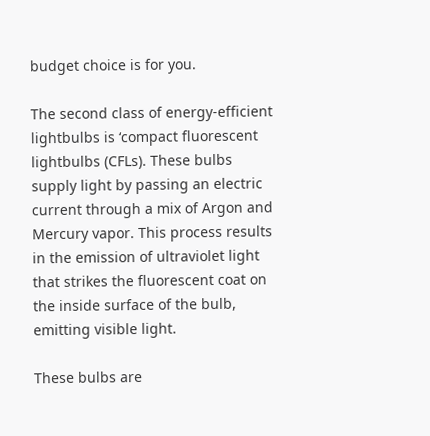budget choice is for you.

The second class of energy-efficient lightbulbs is ‘compact fluorescent lightbulbs (CFLs). These bulbs supply light by passing an electric current through a mix of Argon and Mercury vapor. This process results in the emission of ultraviolet light that strikes the fluorescent coat on the inside surface of the bulb, emitting visible light.

These bulbs are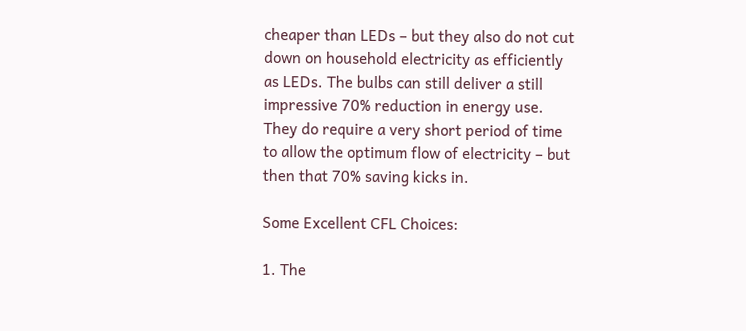cheaper than LEDs – but they also do not cut down on household electricity as efficiently as LEDs. The bulbs can still deliver a still impressive 70% reduction in energy use. They do require a very short period of time to allow the optimum flow of electricity – but then that 70% saving kicks in.

Some Excellent CFL Choices:

1. The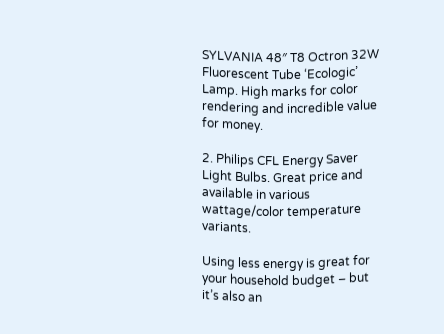SYLVANIA 48″ T8 Octron 32W Fluorescent Tube ‘Ecologic’ Lamp. High marks for color rendering and incredible value for money.

2. Philips CFL Energy Saver Light Bulbs. Great price and available in various wattage/color temperature variants.

Using less energy is great for your household budget – but it’s also an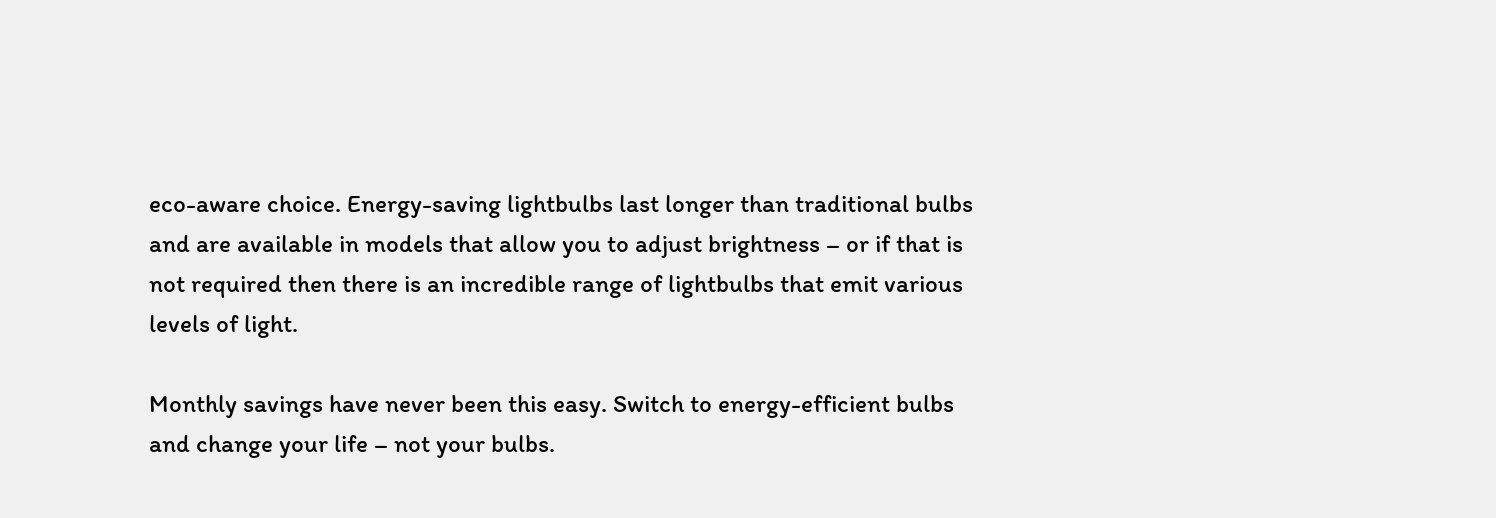eco-aware choice. Energy-saving lightbulbs last longer than traditional bulbs and are available in models that allow you to adjust brightness – or if that is not required then there is an incredible range of lightbulbs that emit various levels of light.

Monthly savings have never been this easy. Switch to energy-efficient bulbs and change your life – not your bulbs.